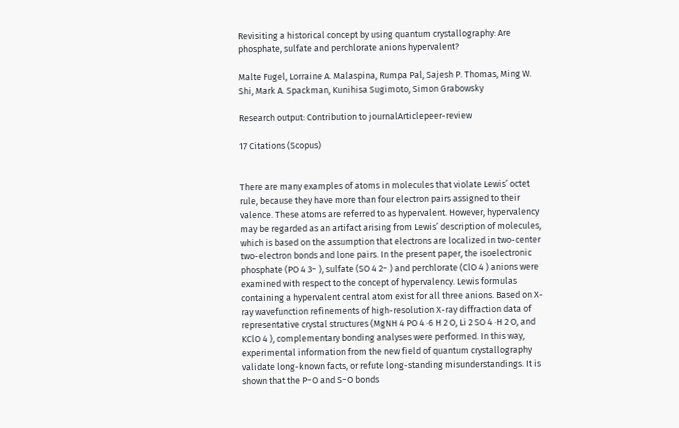Revisiting a historical concept by using quantum crystallography: Are phosphate, sulfate and perchlorate anions hypervalent?

Malte Fugel, Lorraine A. Malaspina, Rumpa Pal, Sajesh P. Thomas, Ming W. Shi, Mark A. Spackman, Kunihisa Sugimoto, Simon Grabowsky

Research output: Contribution to journalArticlepeer-review

17 Citations (Scopus)


There are many examples of atoms in molecules that violate Lewis’ octet rule, because they have more than four electron pairs assigned to their valence. These atoms are referred to as hypervalent. However, hypervalency may be regarded as an artifact arising from Lewis’ description of molecules, which is based on the assumption that electrons are localized in two-center two-electron bonds and lone pairs. In the present paper, the isoelectronic phosphate (PO 4 3− ), sulfate (SO 4 2− ) and perchlorate (ClO 4 ) anions were examined with respect to the concept of hypervalency. Lewis formulas containing a hypervalent central atom exist for all three anions. Based on X-ray wavefunction refinements of high-resolution X-ray diffraction data of representative crystal structures (MgNH 4 PO 4 ⋅6 H 2 O, Li 2 SO 4 ⋅H 2 O, and KClO 4 ), complementary bonding analyses were performed. In this way, experimental information from the new field of quantum crystallography validate long-known facts, or refute long-standing misunderstandings. It is shown that the P−O and S−O bonds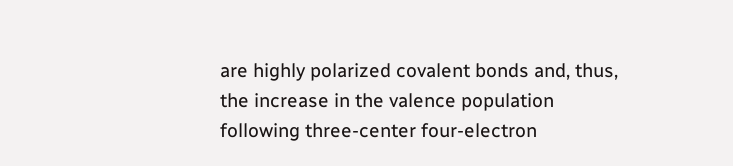are highly polarized covalent bonds and, thus, the increase in the valence population following three-center four-electron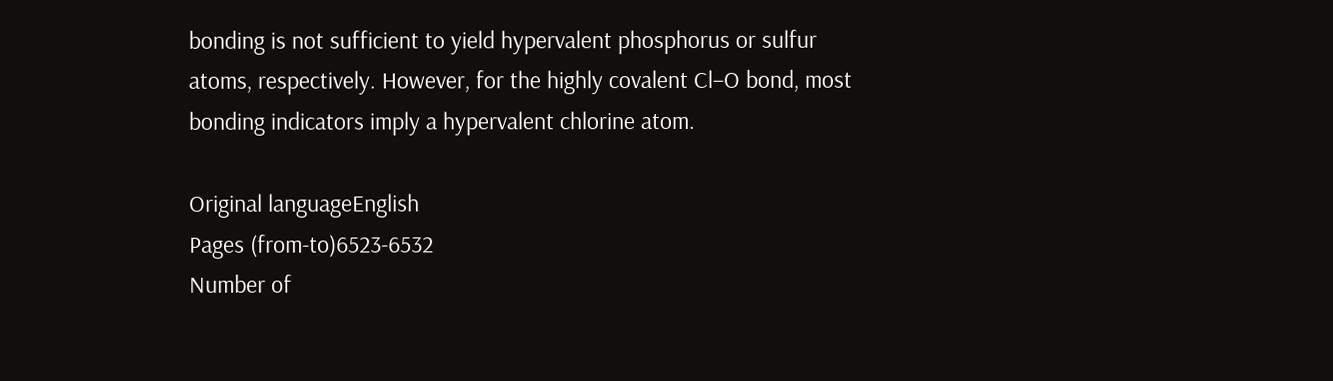bonding is not sufficient to yield hypervalent phosphorus or sulfur atoms, respectively. However, for the highly covalent Cl−O bond, most bonding indicators imply a hypervalent chlorine atom.

Original languageEnglish
Pages (from-to)6523-6532
Number of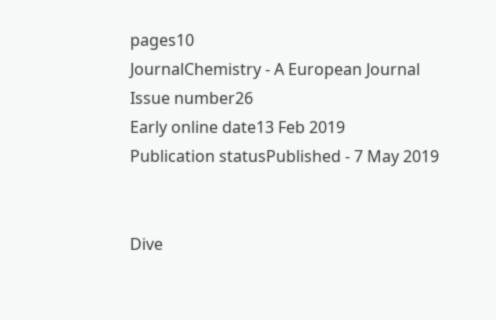pages10
JournalChemistry - A European Journal
Issue number26
Early online date13 Feb 2019
Publication statusPublished - 7 May 2019


Dive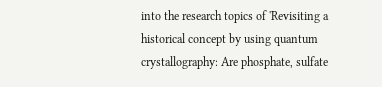into the research topics of 'Revisiting a historical concept by using quantum crystallography: Are phosphate, sulfate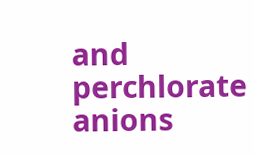and perchlorate anions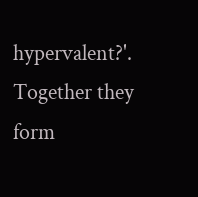hypervalent?'. Together they form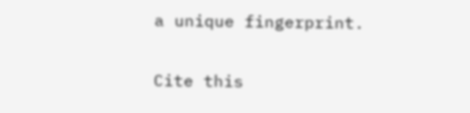a unique fingerprint.

Cite this